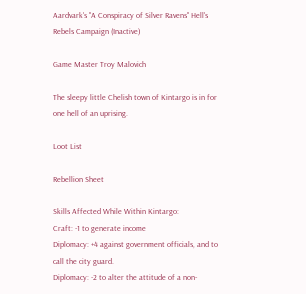Aardvark's "A Conspiracy of Silver Ravens" Hell's Rebels Campaign (Inactive)

Game Master Troy Malovich

The sleepy little Chelish town of Kintargo is in for one hell of an uprising.

Loot List

Rebellion Sheet

Skills Affected While Within Kintargo:
Craft: -1 to generate income
Diplomacy: +4 against government officials, and to call the city guard.
Diplomacy: -2 to alter the attitude of a non-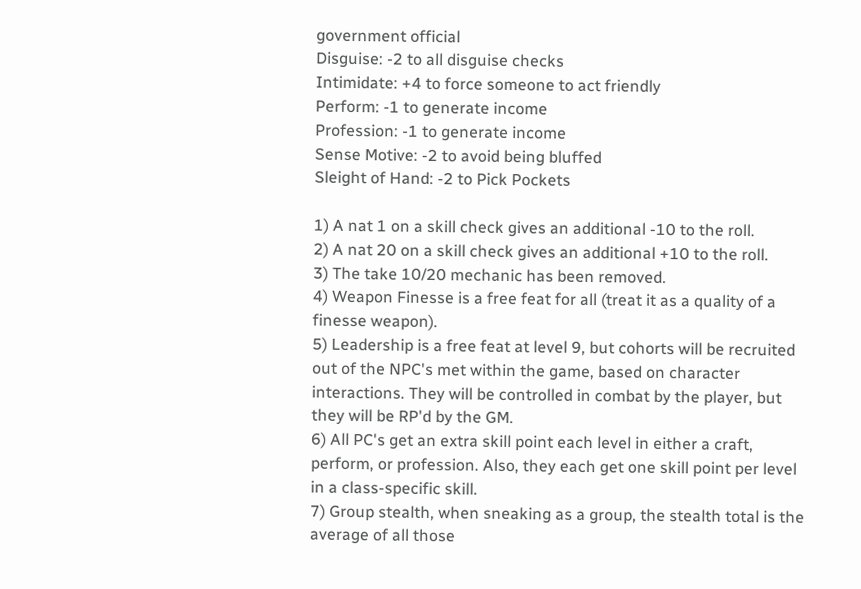government official
Disguise: -2 to all disguise checks
Intimidate: +4 to force someone to act friendly
Perform: -1 to generate income
Profession: -1 to generate income
Sense Motive: -2 to avoid being bluffed
Sleight of Hand: -2 to Pick Pockets

1) A nat 1 on a skill check gives an additional -10 to the roll.
2) A nat 20 on a skill check gives an additional +10 to the roll.
3) The take 10/20 mechanic has been removed.
4) Weapon Finesse is a free feat for all (treat it as a quality of a finesse weapon).
5) Leadership is a free feat at level 9, but cohorts will be recruited out of the NPC's met within the game, based on character interactions. They will be controlled in combat by the player, but they will be RP'd by the GM.
6) All PC's get an extra skill point each level in either a craft, perform, or profession. Also, they each get one skill point per level in a class-specific skill.
7) Group stealth, when sneaking as a group, the stealth total is the average of all those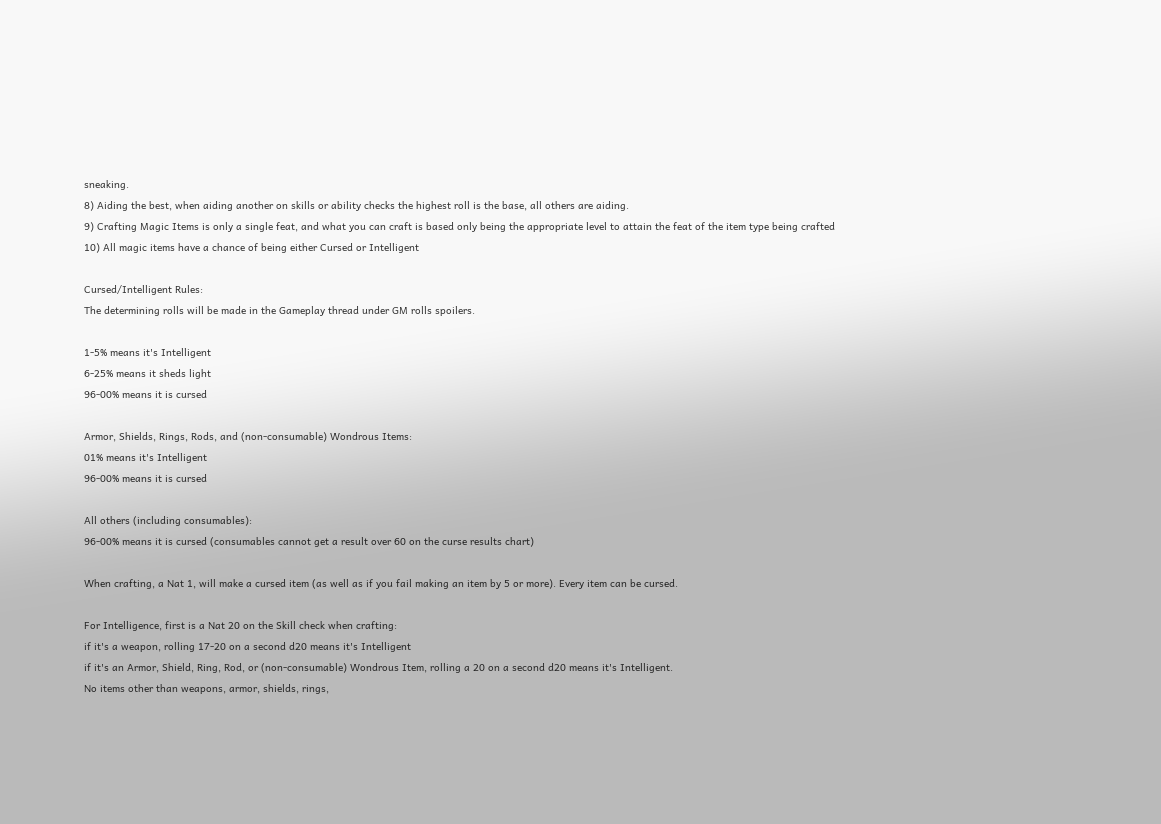sneaking.
8) Aiding the best, when aiding another on skills or ability checks the highest roll is the base, all others are aiding.
9) Crafting Magic Items is only a single feat, and what you can craft is based only being the appropriate level to attain the feat of the item type being crafted
10) All magic items have a chance of being either Cursed or Intelligent

Cursed/Intelligent Rules:
The determining rolls will be made in the Gameplay thread under GM rolls spoilers.

1-5% means it's Intelligent
6-25% means it sheds light
96-00% means it is cursed

Armor, Shields, Rings, Rods, and (non-consumable) Wondrous Items:
01% means it's Intelligent
96-00% means it is cursed

All others (including consumables):
96-00% means it is cursed (consumables cannot get a result over 60 on the curse results chart)

When crafting, a Nat 1, will make a cursed item (as well as if you fail making an item by 5 or more). Every item can be cursed.

For Intelligence, first is a Nat 20 on the Skill check when crafting:
if it's a weapon, rolling 17-20 on a second d20 means it's Intelligent
if it's an Armor, Shield, Ring, Rod, or (non-consumable) Wondrous Item, rolling a 20 on a second d20 means it's Intelligent.
No items other than weapons, armor, shields, rings,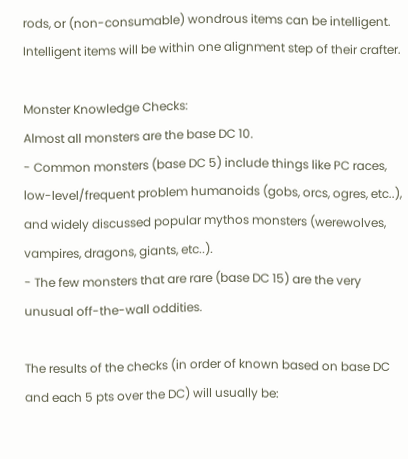rods, or (non-consumable) wondrous items can be intelligent.
Intelligent items will be within one alignment step of their crafter.

Monster Knowledge Checks:
Almost all monsters are the base DC 10.
- Common monsters (base DC 5) include things like PC races, low-level/frequent problem humanoids (gobs, orcs, ogres, etc..), and widely discussed popular mythos monsters (werewolves, vampires, dragons, giants, etc..).
- The few monsters that are rare (base DC 15) are the very unusual off-the-wall oddities.

The results of the checks (in order of known based on base DC and each 5 pts over the DC) will usually be: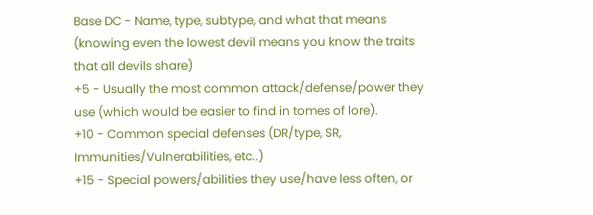Base DC - Name, type, subtype, and what that means (knowing even the lowest devil means you know the traits that all devils share)
+5 - Usually the most common attack/defense/power they use (which would be easier to find in tomes of lore).
+10 - Common special defenses (DR/type, SR, Immunities/Vulnerabilities, etc..)
+15 - Special powers/abilities they use/have less often, or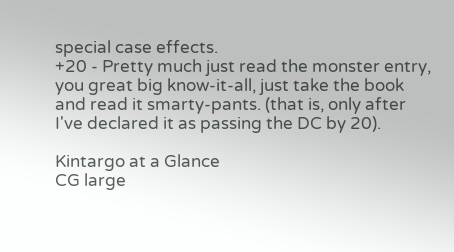special case effects.
+20 - Pretty much just read the monster entry, you great big know-it-all, just take the book and read it smarty-pants. (that is, only after I've declared it as passing the DC by 20).

Kintargo at a Glance
CG large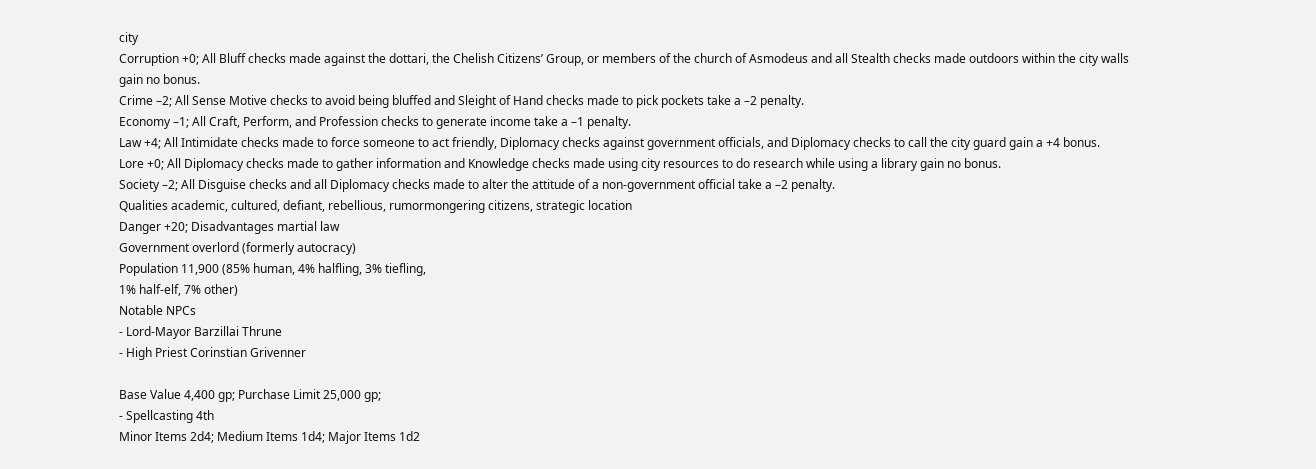city
Corruption +0; All Bluff checks made against the dottari, the Chelish Citizens’ Group, or members of the church of Asmodeus and all Stealth checks made outdoors within the city walls gain no bonus.
Crime –2; All Sense Motive checks to avoid being bluffed and Sleight of Hand checks made to pick pockets take a –2 penalty.
Economy –1; All Craft, Perform, and Profession checks to generate income take a –1 penalty.
Law +4; All Intimidate checks made to force someone to act friendly, Diplomacy checks against government officials, and Diplomacy checks to call the city guard gain a +4 bonus.
Lore +0; All Diplomacy checks made to gather information and Knowledge checks made using city resources to do research while using a library gain no bonus.
Society –2; All Disguise checks and all Diplomacy checks made to alter the attitude of a non-government official take a –2 penalty.
Qualities academic, cultured, defiant, rebellious, rumormongering citizens, strategic location
Danger +20; Disadvantages martial law
Government overlord (formerly autocracy)
Population 11,900 (85% human, 4% halfling, 3% tiefling,
1% half-elf, 7% other)
Notable NPCs
- Lord-Mayor Barzillai Thrune
- High Priest Corinstian Grivenner

Base Value 4,400 gp; Purchase Limit 25,000 gp;
- Spellcasting 4th
Minor Items 2d4; Medium Items 1d4; Major Items 1d2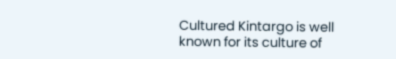Cultured Kintargo is well known for its culture of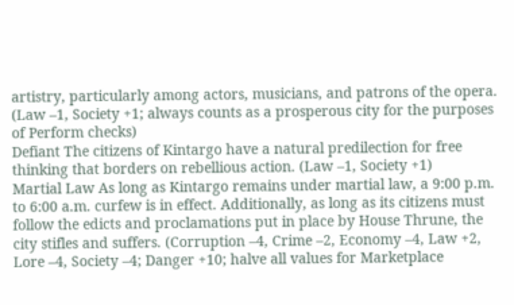artistry, particularly among actors, musicians, and patrons of the opera. (Law –1, Society +1; always counts as a prosperous city for the purposes of Perform checks)
Defiant The citizens of Kintargo have a natural predilection for free thinking that borders on rebellious action. (Law –1, Society +1)
Martial Law As long as Kintargo remains under martial law, a 9:00 p.m. to 6:00 a.m. curfew is in effect. Additionally, as long as its citizens must follow the edicts and proclamations put in place by House Thrune, the city stifles and suffers. (Corruption –4, Crime –2, Economy –4, Law +2, Lore –4, Society –4; Danger +10; halve all values for Marketplace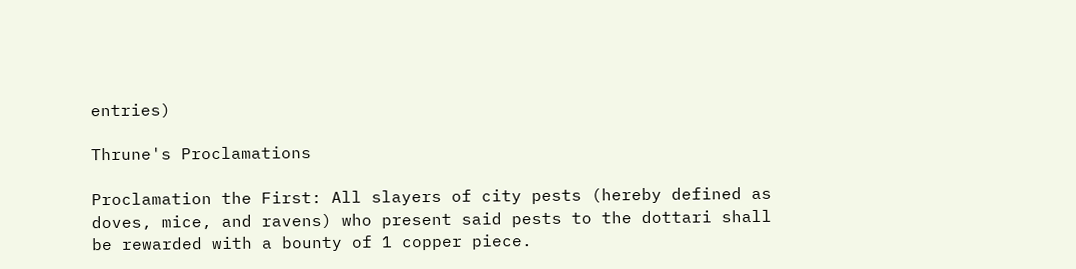entries)

Thrune's Proclamations

Proclamation the First: All slayers of city pests (hereby defined as doves, mice, and ravens) who present said pests to the dottari shall be rewarded with a bounty of 1 copper piece.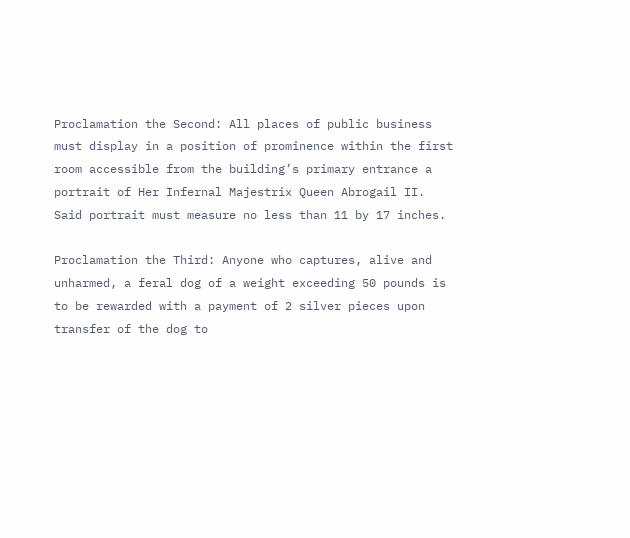Proclamation the Second: All places of public business must display in a position of prominence within the first room accessible from the building’s primary entrance a portrait of Her Infernal Majestrix Queen Abrogail II. Said portrait must measure no less than 11 by 17 inches.

Proclamation the Third: Anyone who captures, alive and unharmed, a feral dog of a weight exceeding 50 pounds is to be rewarded with a payment of 2 silver pieces upon transfer of the dog to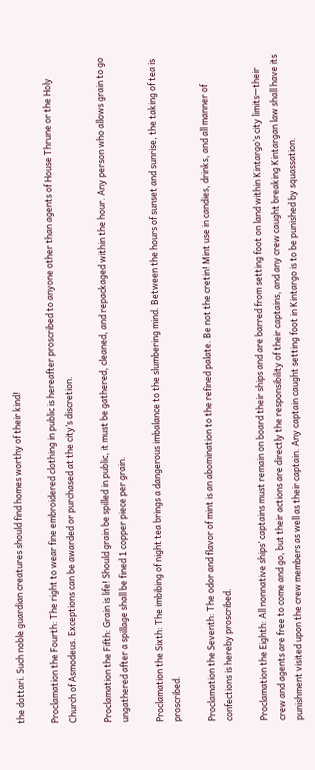the dottari. Such noble guardian creatures should find homes worthy of their kind!

Proclamation the Fourth: The right to wear fine embroidered clothing in public is hereafter proscribed to anyone other than agents of House Thrune or the Holy Church of Asmodeus. Exceptions can be awarded or purchased at the city’s discretion.

Proclamation the Fifth: Grain is life! Should grain be spilled in public, it must be gathered, cleaned, and repackaged within the hour. Any person who allows grain to go ungathered after a spillage shall be fined 1 copper piece per grain.

Proclamation the Sixth: The imbibing of night tea brings a dangerous imbalance to the slumbering mind. Between the hours of sunset and sunrise, the taking of tea is proscribed.

Proclamation the Seventh: The odor and flavor of mint is an abomination to the refined palate. Be not the cretin! Mint use in candies, drinks, and all manner of confections is hereby proscribed.

Proclamation the Eighth: All nonnative ships’ captains must remain on board their ships and are barred from setting foot on land within Kintargo’s city limits—their crew and agents are free to come and go, but their actions are directly the responsibility of their captains, and any crew caught breaking Kintargan law shall have its punishment visited upon the crew members as well as their captain. Any captain caught setting foot in Kintargo is to be punished by squassation.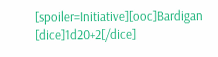[spoiler=Initiative][ooc]Bardigan [dice]1d20+2[/dice]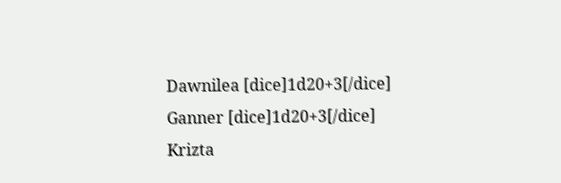Dawnilea [dice]1d20+3[/dice]
Ganner [dice]1d20+3[/dice]
Krizta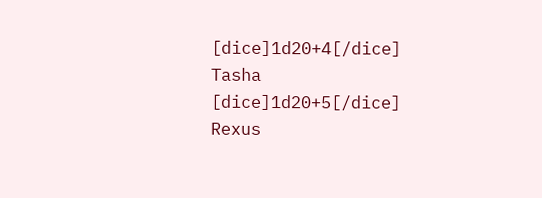[dice]1d20+4[/dice]
Tasha [dice]1d20+5[/dice]
Rexus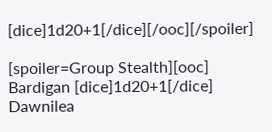[dice]1d20+1[/dice][/ooc][/spoiler]

[spoiler=Group Stealth][ooc]
Bardigan [dice]1d20+1[/dice]
Dawnilea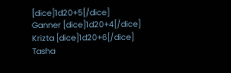[dice]1d20+5[/dice]
Ganner [dice]1d20+4[/dice]
Krizta [dice]1d20+6[/dice]
Tasha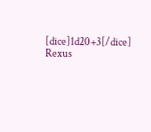[dice]1d20+3[/dice]
Rexus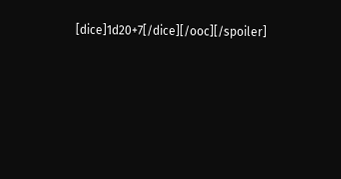[dice]1d20+7[/dice][/ooc][/spoiler]